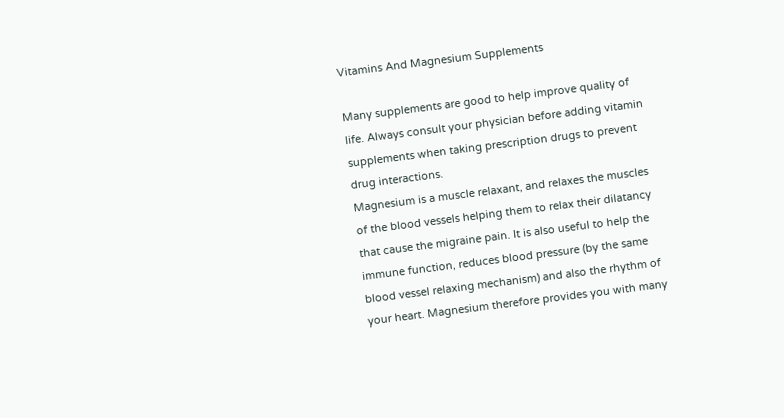Vitamins And Magnesium Supplements

Many supplements are good to help improve quality of life. Always consult your physician before adding vitamin supplements when taking prescription drugs to prevent drug interactions.
Magnesium is a muscle relaxant, and relaxes the muscles of the blood vessels helping them to relax their dilatancy that cause the migraine pain. It is also useful to help the immune function, reduces blood pressure (by the same blood vessel relaxing mechanism) and also the rhythm of your heart. Magnesium therefore provides you with many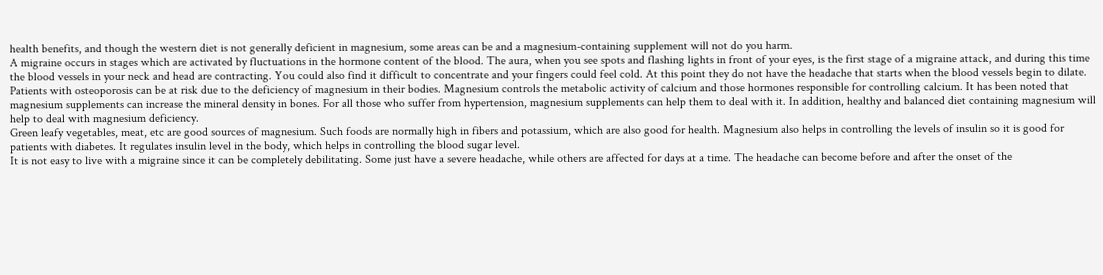health benefits, and though the western diet is not generally deficient in magnesium, some areas can be and a magnesium-containing supplement will not do you harm.
A migraine occurs in stages which are activated by fluctuations in the hormone content of the blood. The aura, when you see spots and flashing lights in front of your eyes, is the first stage of a migraine attack, and during this time the blood vessels in your neck and head are contracting. You could also find it difficult to concentrate and your fingers could feel cold. At this point they do not have the headache that starts when the blood vessels begin to dilate.
Patients with osteoporosis can be at risk due to the deficiency of magnesium in their bodies. Magnesium controls the metabolic activity of calcium and those hormones responsible for controlling calcium. It has been noted that magnesium supplements can increase the mineral density in bones. For all those who suffer from hypertension, magnesium supplements can help them to deal with it. In addition, healthy and balanced diet containing magnesium will help to deal with magnesium deficiency.
Green leafy vegetables, meat, etc are good sources of magnesium. Such foods are normally high in fibers and potassium, which are also good for health. Magnesium also helps in controlling the levels of insulin so it is good for patients with diabetes. It regulates insulin level in the body, which helps in controlling the blood sugar level.
It is not easy to live with a migraine since it can be completely debilitating. Some just have a severe headache, while others are affected for days at a time. The headache can become before and after the onset of the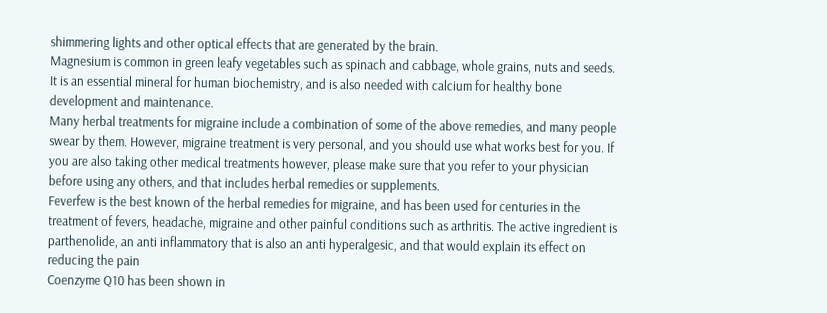shimmering lights and other optical effects that are generated by the brain.
Magnesium is common in green leafy vegetables such as spinach and cabbage, whole grains, nuts and seeds. It is an essential mineral for human biochemistry, and is also needed with calcium for healthy bone development and maintenance.
Many herbal treatments for migraine include a combination of some of the above remedies, and many people swear by them. However, migraine treatment is very personal, and you should use what works best for you. If you are also taking other medical treatments however, please make sure that you refer to your physician before using any others, and that includes herbal remedies or supplements.
Feverfew is the best known of the herbal remedies for migraine, and has been used for centuries in the treatment of fevers, headache, migraine and other painful conditions such as arthritis. The active ingredient is parthenolide, an anti inflammatory that is also an anti hyperalgesic, and that would explain its effect on reducing the pain
Coenzyme Q10 has been shown in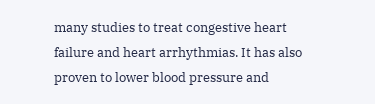many studies to treat congestive heart failure and heart arrhythmias. It has also proven to lower blood pressure and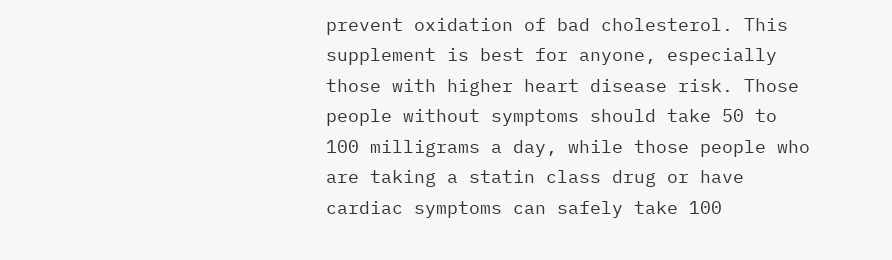prevent oxidation of bad cholesterol. This supplement is best for anyone, especially those with higher heart disease risk. Those people without symptoms should take 50 to 100 milligrams a day, while those people who are taking a statin class drug or have cardiac symptoms can safely take 100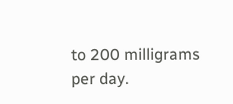to 200 milligrams per day.